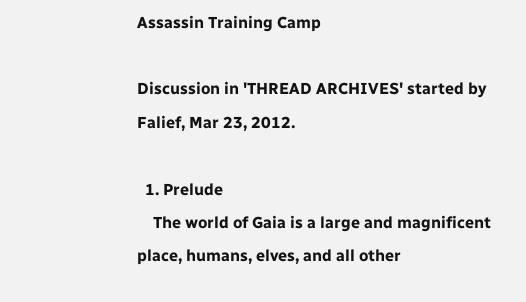Assassin Training Camp

Discussion in 'THREAD ARCHIVES' started by Falief, Mar 23, 2012.

  1. Prelude
    The world of Gaia is a large and magnificent place, humans, elves, and all other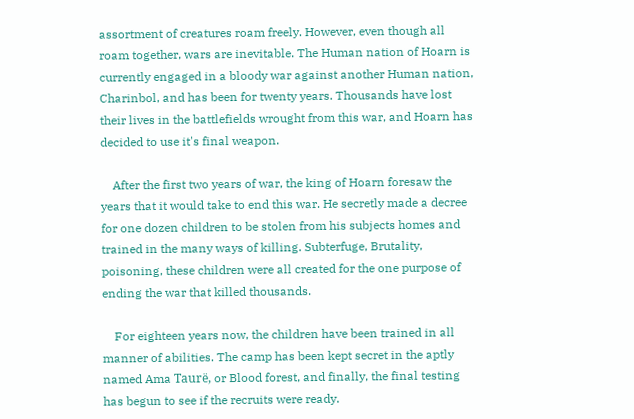assortment of creatures roam freely. However, even though all roam together, wars are inevitable. The Human nation of Hoarn is currently engaged in a bloody war against another Human nation, Charinbol, and has been for twenty years. Thousands have lost their lives in the battlefields wrought from this war, and Hoarn has decided to use it's final weapon.

    After the first two years of war, the king of Hoarn foresaw the years that it would take to end this war. He secretly made a decree for one dozen children to be stolen from his subjects homes and trained in the many ways of killing. Subterfuge, Brutality, poisoning, these children were all created for the one purpose of ending the war that killed thousands.

    For eighteen years now, the children have been trained in all manner of abilities. The camp has been kept secret in the aptly named Ama Taurë, or Blood forest, and finally, the final testing has begun to see if the recruits were ready.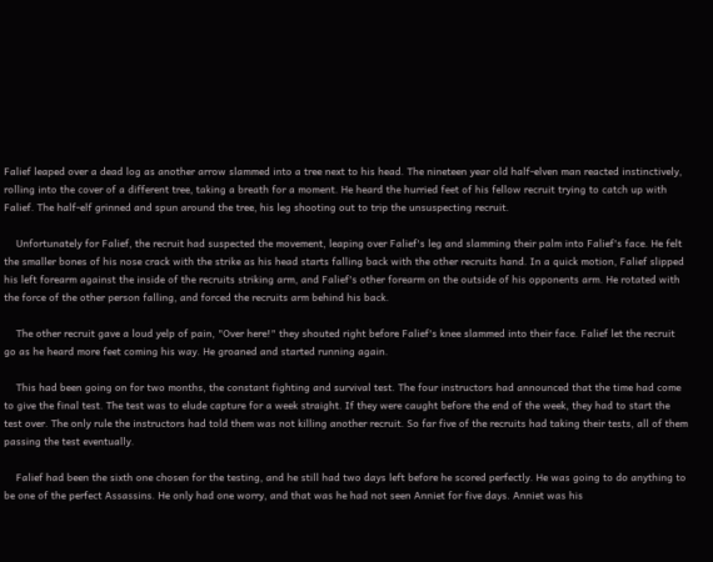Falief leaped over a dead log as another arrow slammed into a tree next to his head. The nineteen year old half-elven man reacted instinctively, rolling into the cover of a different tree, taking a breath for a moment. He heard the hurried feet of his fellow recruit trying to catch up with Falief. The half-elf grinned and spun around the tree, his leg shooting out to trip the unsuspecting recruit.

    Unfortunately for Falief, the recruit had suspected the movement, leaping over Falief's leg and slamming their palm into Falief's face. He felt the smaller bones of his nose crack with the strike as his head starts falling back with the other recruits hand. In a quick motion, Falief slipped his left forearm against the inside of the recruits striking arm, and Falief's other forearm on the outside of his opponents arm. He rotated with the force of the other person falling, and forced the recruits arm behind his back.

    The other recruit gave a loud yelp of pain, "Over here!" they shouted right before Falief's knee slammed into their face. Falief let the recruit go as he heard more feet coming his way. He groaned and started running again.

    This had been going on for two months, the constant fighting and survival test. The four instructors had announced that the time had come to give the final test. The test was to elude capture for a week straight. If they were caught before the end of the week, they had to start the test over. The only rule the instructors had told them was not killing another recruit. So far five of the recruits had taking their tests, all of them passing the test eventually.

    Falief had been the sixth one chosen for the testing, and he still had two days left before he scored perfectly. He was going to do anything to be one of the perfect Assassins. He only had one worry, and that was he had not seen Anniet for five days. Anniet was his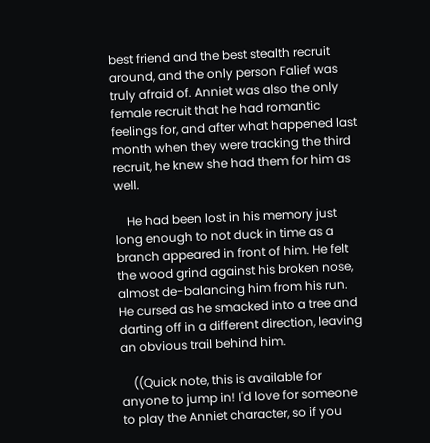best friend and the best stealth recruit around, and the only person Falief was truly afraid of. Anniet was also the only female recruit that he had romantic feelings for, and after what happened last month when they were tracking the third recruit, he knew she had them for him as well.

    He had been lost in his memory just long enough to not duck in time as a branch appeared in front of him. He felt the wood grind against his broken nose, almost de-balancing him from his run. He cursed as he smacked into a tree and darting off in a different direction, leaving an obvious trail behind him.

    ((Quick note, this is available for anyone to jump in! I'd love for someone to play the Anniet character, so if you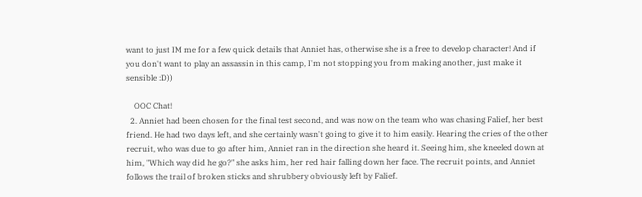want to just IM me for a few quick details that Anniet has, otherwise she is a free to develop character! And if you don't want to play an assassin in this camp, I'm not stopping you from making another, just make it sensible :D))

    OOC Chat!
  2. Anniet had been chosen for the final test second, and was now on the team who was chasing Falief, her best friend. He had two days left, and she certainly wasn't going to give it to him easily. Hearing the cries of the other recruit, who was due to go after him, Anniet ran in the direction she heard it. Seeing him, she kneeled down at him, "Which way did he go?" she asks him, her red hair falling down her face. The recruit points, and Anniet follows the trail of broken sticks and shrubbery obviously left by Falief.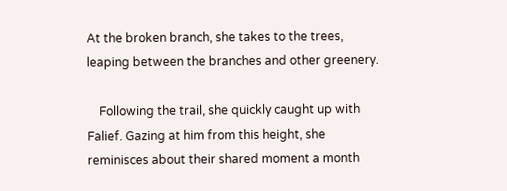At the broken branch, she takes to the trees, leaping between the branches and other greenery.

    Following the trail, she quickly caught up with Falief. Gazing at him from this height, she reminisces about their shared moment a month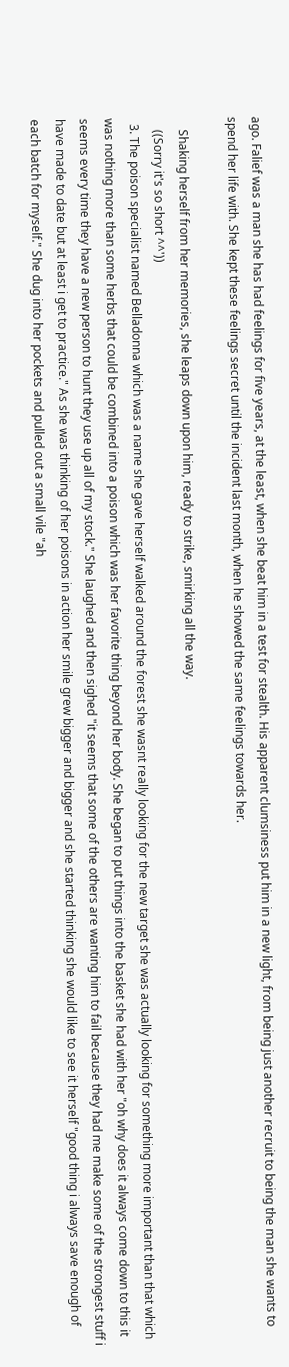ago. Falief was a man she has had feelings for five years, at the least, when she beat him in a test for stealth. His apparent clumsiness put him in a new light, from being just another recruit to being the man she wants to spend her life with. She kept these feelings secret until the incident last month, when he showed the same feelings towards her.

    Shaking herself from her memories, she leaps down upon him, ready to strike, smirking all the way.
    ((Sorry it's so short ^^'))
  3. The poison specialist named Belladonna which was a name she gave herself walked around the forest she wasnt really looking for the new target she was actually looking for something more important than that which was nothing more than some herbs that could be combined into a poison which was her favorite thing beyond her body. She began to put things into the basket she had with her "oh why does it always come down to this it seems every time they have a new person to hunt they use up all of my stock." She laughed and then sighed "it seems that some of the others are wanting him to fail because they had me make some of the strongest stuff i have made to date but at least i get to practice." As she was thinking of her poisons in action her smile grew bigger and bigger and she started thinking she would like to see it herself "good thing i always save enough of each batch for myself." She dug into her pockets and pulled out a small vile "ah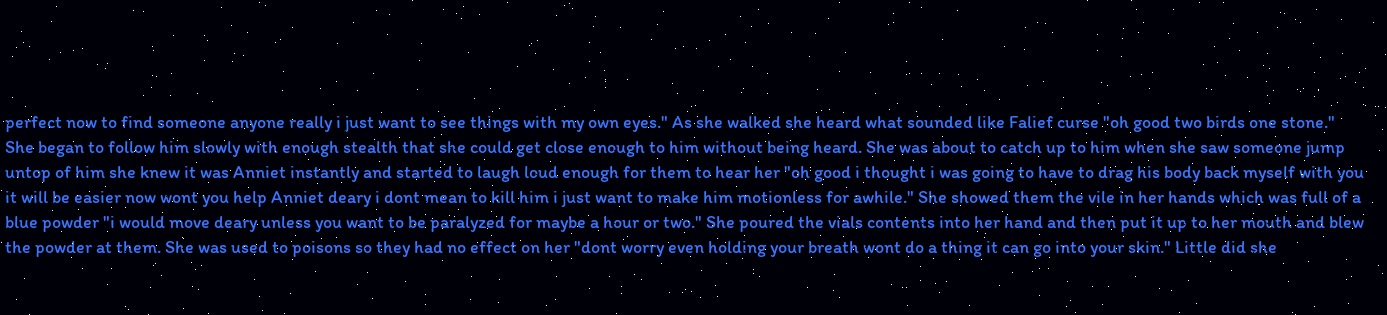perfect now to find someone anyone really i just want to see things with my own eyes." As she walked she heard what sounded like Falief curse "oh good two birds one stone." She began to follow him slowly with enough stealth that she could get close enough to him without being heard. She was about to catch up to him when she saw someone jump untop of him she knew it was Anniet instantly and started to laugh loud enough for them to hear her "oh good i thought i was going to have to drag his body back myself with you it will be easier now wont you help Anniet deary i dont mean to kill him i just want to make him motionless for awhile." She showed them the vile in her hands which was full of a blue powder "i would move deary unless you want to be paralyzed for maybe a hour or two." She poured the vials contents into her hand and then put it up to her mouth and blew the powder at them. She was used to poisons so they had no effect on her "dont worry even holding your breath wont do a thing it can go into your skin." Little did she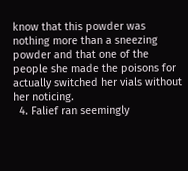know that this powder was nothing more than a sneezing powder and that one of the people she made the poisons for actually switched her vials without her noticing.
  4. Falief ran seemingly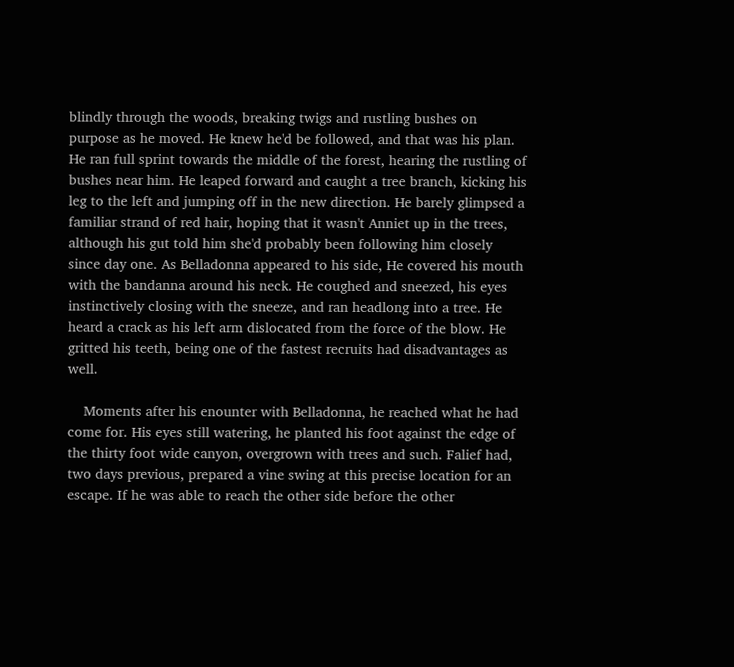blindly through the woods, breaking twigs and rustling bushes on purpose as he moved. He knew he'd be followed, and that was his plan. He ran full sprint towards the middle of the forest, hearing the rustling of bushes near him. He leaped forward and caught a tree branch, kicking his leg to the left and jumping off in the new direction. He barely glimpsed a familiar strand of red hair, hoping that it wasn't Anniet up in the trees, although his gut told him she'd probably been following him closely since day one. As Belladonna appeared to his side, He covered his mouth with the bandanna around his neck. He coughed and sneezed, his eyes instinctively closing with the sneeze, and ran headlong into a tree. He heard a crack as his left arm dislocated from the force of the blow. He gritted his teeth, being one of the fastest recruits had disadvantages as well.

    Moments after his enounter with Belladonna, he reached what he had come for. His eyes still watering, he planted his foot against the edge of the thirty foot wide canyon, overgrown with trees and such. Falief had, two days previous, prepared a vine swing at this precise location for an escape. If he was able to reach the other side before the other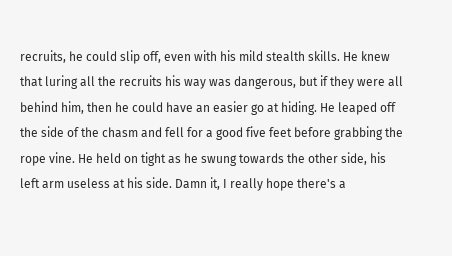recruits, he could slip off, even with his mild stealth skills. He knew that luring all the recruits his way was dangerous, but if they were all behind him, then he could have an easier go at hiding. He leaped off the side of the chasm and fell for a good five feet before grabbing the rope vine. He held on tight as he swung towards the other side, his left arm useless at his side. Damn it, I really hope there's a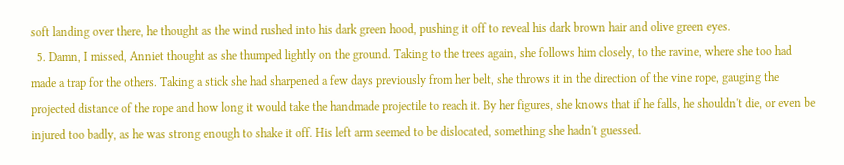soft landing over there, he thought as the wind rushed into his dark green hood, pushing it off to reveal his dark brown hair and olive green eyes.
  5. Damn, I missed, Anniet thought as she thumped lightly on the ground. Taking to the trees again, she follows him closely, to the ravine, where she too had made a trap for the others. Taking a stick she had sharpened a few days previously from her belt, she throws it in the direction of the vine rope, gauging the projected distance of the rope and how long it would take the handmade projectile to reach it. By her figures, she knows that if he falls, he shouldn't die, or even be injured too badly, as he was strong enough to shake it off. His left arm seemed to be dislocated, something she hadn't guessed.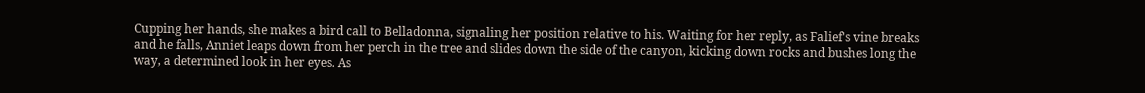Cupping her hands, she makes a bird call to Belladonna, signaling her position relative to his. Waiting for her reply, as Falief's vine breaks and he falls, Anniet leaps down from her perch in the tree and slides down the side of the canyon, kicking down rocks and bushes long the way, a determined look in her eyes. As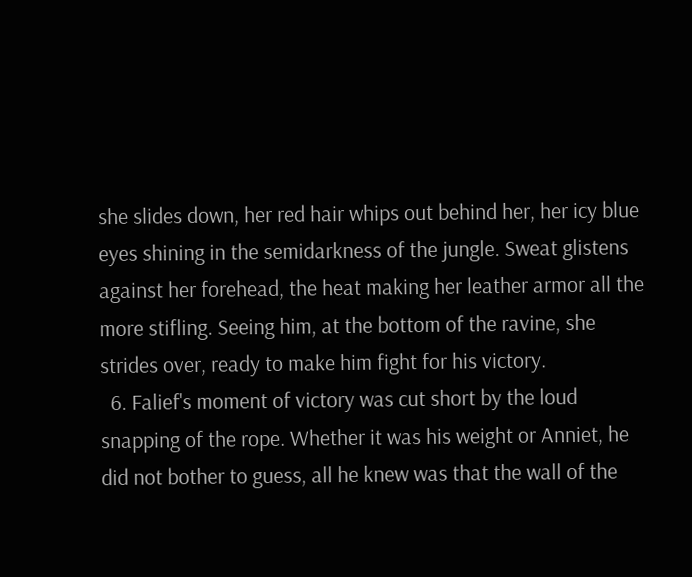she slides down, her red hair whips out behind her, her icy blue eyes shining in the semidarkness of the jungle. Sweat glistens against her forehead, the heat making her leather armor all the more stifling. Seeing him, at the bottom of the ravine, she strides over, ready to make him fight for his victory.
  6. Falief's moment of victory was cut short by the loud snapping of the rope. Whether it was his weight or Anniet, he did not bother to guess, all he knew was that the wall of the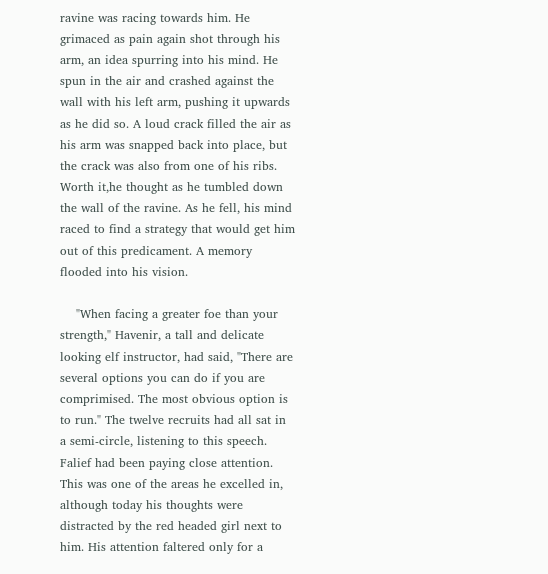ravine was racing towards him. He grimaced as pain again shot through his arm, an idea spurring into his mind. He spun in the air and crashed against the wall with his left arm, pushing it upwards as he did so. A loud crack filled the air as his arm was snapped back into place, but the crack was also from one of his ribs. Worth it,he thought as he tumbled down the wall of the ravine. As he fell, his mind raced to find a strategy that would get him out of this predicament. A memory flooded into his vision.

    "When facing a greater foe than your strength," Havenir, a tall and delicate looking elf instructor, had said, "There are several options you can do if you are comprimised. The most obvious option is to run." The twelve recruits had all sat in a semi-circle, listening to this speech. Falief had been paying close attention. This was one of the areas he excelled in, although today his thoughts were distracted by the red headed girl next to him. His attention faltered only for a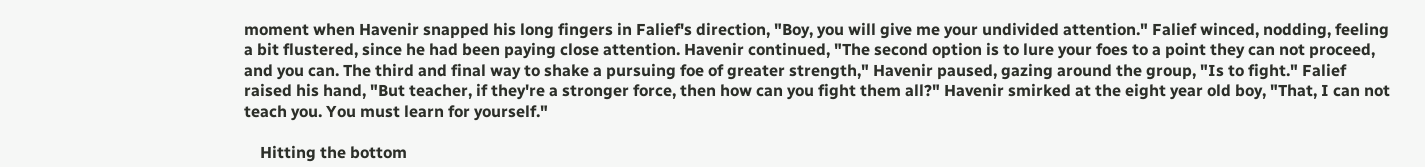moment when Havenir snapped his long fingers in Falief's direction, "Boy, you will give me your undivided attention." Falief winced, nodding, feeling a bit flustered, since he had been paying close attention. Havenir continued, "The second option is to lure your foes to a point they can not proceed, and you can. The third and final way to shake a pursuing foe of greater strength," Havenir paused, gazing around the group, "Is to fight." Falief raised his hand, "But teacher, if they're a stronger force, then how can you fight them all?" Havenir smirked at the eight year old boy, "That, I can not teach you. You must learn for yourself."

    Hitting the bottom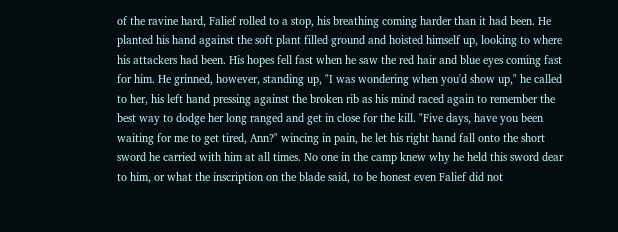of the ravine hard, Falief rolled to a stop, his breathing coming harder than it had been. He planted his hand against the soft plant filled ground and hoisted himself up, looking to where his attackers had been. His hopes fell fast when he saw the red hair and blue eyes coming fast for him. He grinned, however, standing up, "I was wondering when you'd show up," he called to her, his left hand pressing against the broken rib as his mind raced again to remember the best way to dodge her long ranged and get in close for the kill. "Five days, have you been waiting for me to get tired, Ann?" wincing in pain, he let his right hand fall onto the short sword he carried with him at all times. No one in the camp knew why he held this sword dear to him, or what the inscription on the blade said, to be honest even Falief did not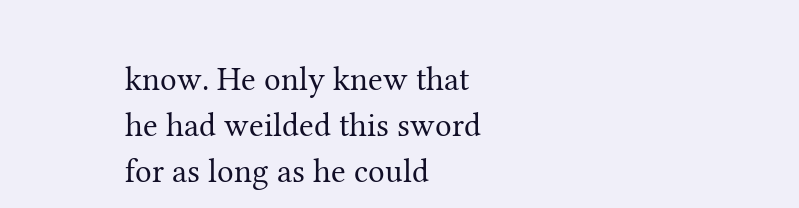know. He only knew that he had weilded this sword for as long as he could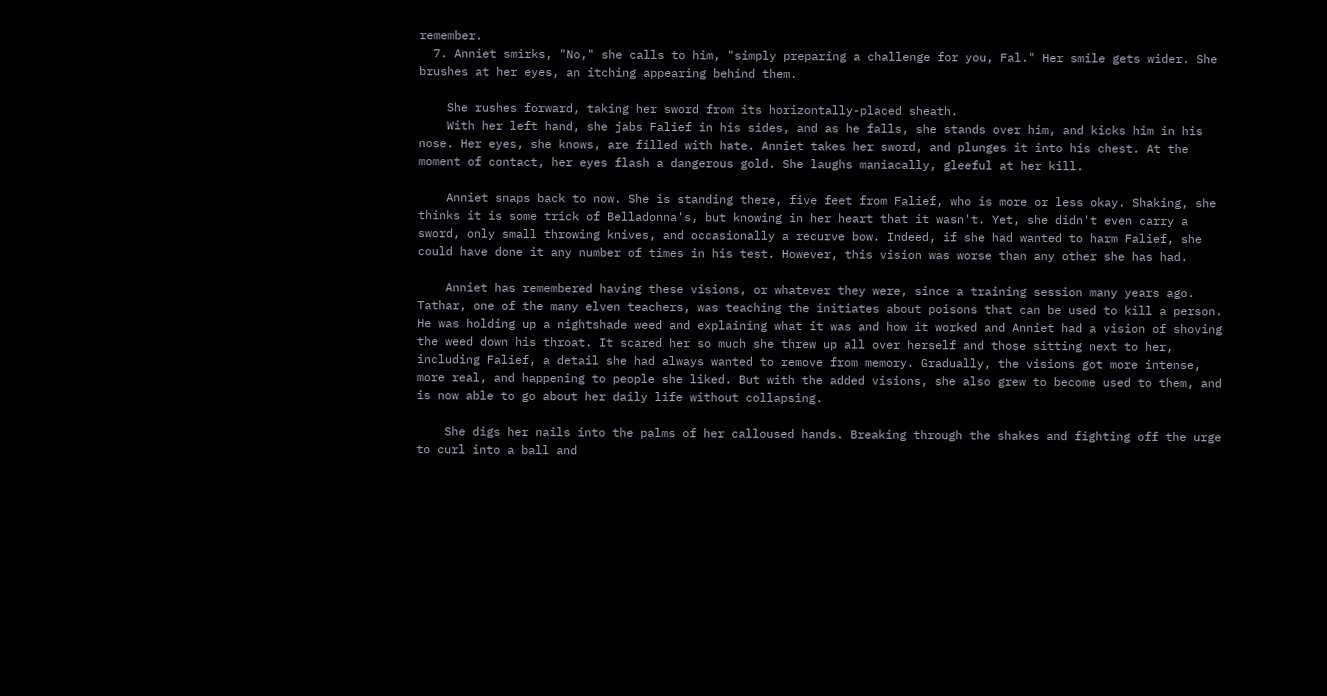remember.
  7. Anniet smirks, "No," she calls to him, "simply preparing a challenge for you, Fal." Her smile gets wider. She brushes at her eyes, an itching appearing behind them.

    She rushes forward, taking her sword from its horizontally-placed sheath.
    With her left hand, she jabs Falief in his sides, and as he falls, she stands over him, and kicks him in his nose. Her eyes, she knows, are filled with hate. Anniet takes her sword, and plunges it into his chest. At the moment of contact, her eyes flash a dangerous gold. She laughs maniacally, gleeful at her kill.

    Anniet snaps back to now. She is standing there, five feet from Falief, who is more or less okay. Shaking, she thinks it is some trick of Belladonna's, but knowing in her heart that it wasn't. Yet, she didn't even carry a sword, only small throwing knives, and occasionally a recurve bow. Indeed, if she had wanted to harm Falief, she could have done it any number of times in his test. However, this vision was worse than any other she has had.

    Anniet has remembered having these visions, or whatever they were, since a training session many years ago. Tathar, one of the many elven teachers, was teaching the initiates about poisons that can be used to kill a person. He was holding up a nightshade weed and explaining what it was and how it worked and Anniet had a vision of shoving the weed down his throat. It scared her so much she threw up all over herself and those sitting next to her, including Falief, a detail she had always wanted to remove from memory. Gradually, the visions got more intense, more real, and happening to people she liked. But with the added visions, she also grew to become used to them, and is now able to go about her daily life without collapsing.

    She digs her nails into the palms of her calloused hands. Breaking through the shakes and fighting off the urge to curl into a ball and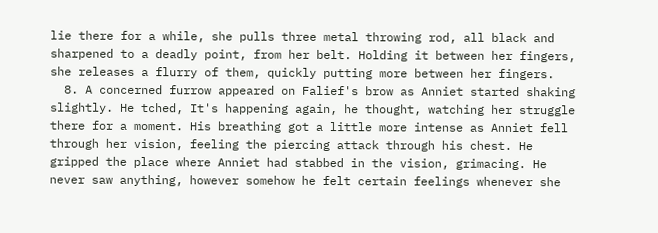lie there for a while, she pulls three metal throwing rod, all black and sharpened to a deadly point, from her belt. Holding it between her fingers, she releases a flurry of them, quickly putting more between her fingers.
  8. A concerned furrow appeared on Falief's brow as Anniet started shaking slightly. He tched, It's happening again, he thought, watching her struggle there for a moment. His breathing got a little more intense as Anniet fell through her vision, feeling the piercing attack through his chest. He gripped the place where Anniet had stabbed in the vision, grimacing. He never saw anything, however somehow he felt certain feelings whenever she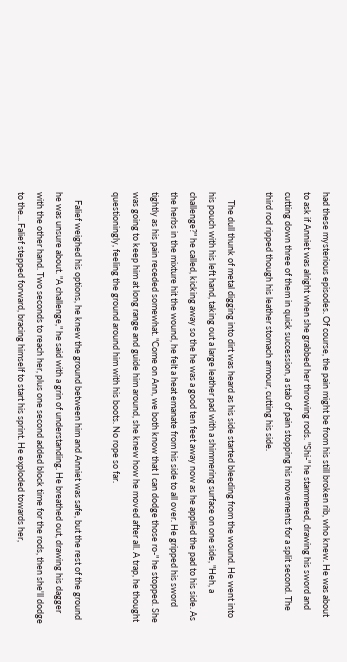had these mysterious episodes. Of course, the pain might be from his still broken rib, who knew. He was about to ask if Anniet was alright when she grabbed her throwing rods. "Shi-" he stammered, drawing his sword and cutting down three of them in quick succession, a stab of pain stopping his movements for a split second. The third rod ripped though his leather stomach armour, cutting his side.

    The dull thunk of metal digging into dirt was heard as his side started bleeding from the wound. He went into his pouch with his left hand, taking out a large leather pad with a shimmering surface on one side, "Heh, a challenge?" he called, kicking away so the he was a good ten feet away now as he applied the pad to his side. As the herbs in the mixture hit the wound, he felt a heat emanate from his side to all over. He gripped his sword tightly as his pain receded somewhat. "Come on Ann, we both know that I can dodge those ro-" he stopped. She was going to keep him at long range and guide him around, she knew how he moved after all. A trap, he thought questioningly, feeling the ground around him with his boots. No rope so far.

    Falief weighed his options, he knew the ground between him and Anniet was safe, but the rest of the ground he was unsure about. "A challenge," he said with a grin of understanding. He breathed out, drawing his dagger with the other hand. Two seconds to reach her, plus one second added block time for the rods, then she'll dodge to the... Falief stepped forward, bracing himself to start his sprint. He exploded towards her,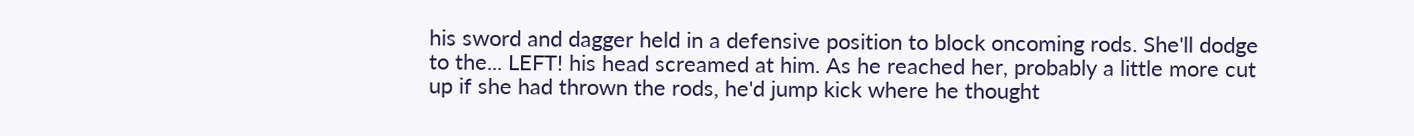his sword and dagger held in a defensive position to block oncoming rods. She'll dodge to the... LEFT! his head screamed at him. As he reached her, probably a little more cut up if she had thrown the rods, he'd jump kick where he thought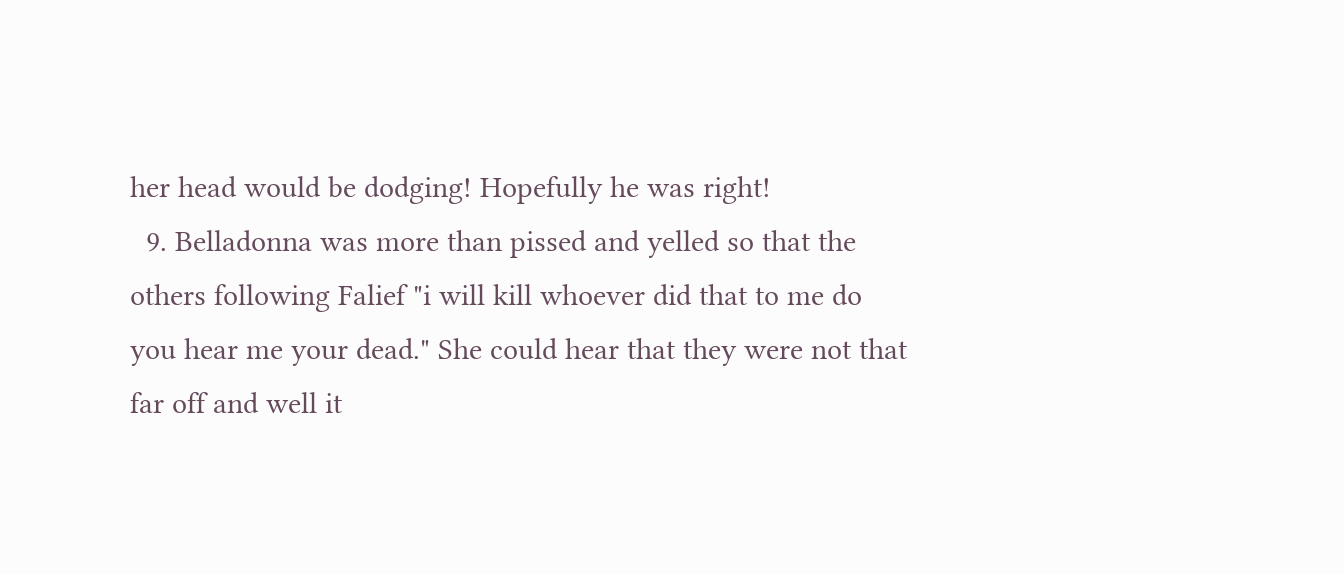her head would be dodging! Hopefully he was right!
  9. Belladonna was more than pissed and yelled so that the others following Falief "i will kill whoever did that to me do you hear me your dead." She could hear that they were not that far off and well it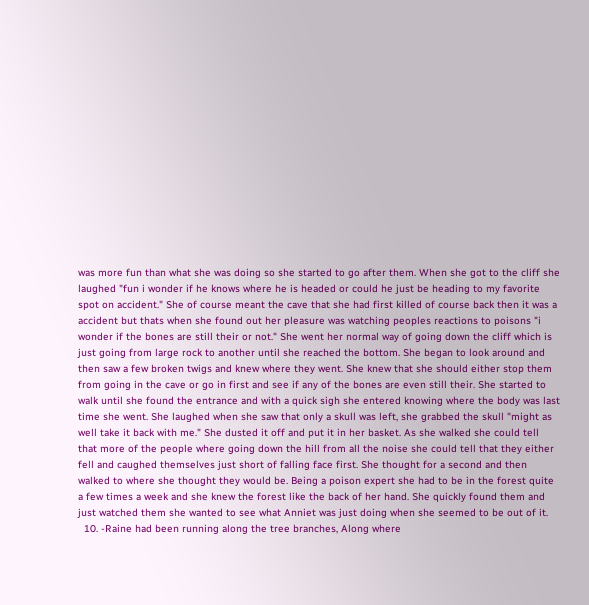was more fun than what she was doing so she started to go after them. When she got to the cliff she laughed "fun i wonder if he knows where he is headed or could he just be heading to my favorite spot on accident." She of course meant the cave that she had first killed of course back then it was a accident but thats when she found out her pleasure was watching peoples reactions to poisons "i wonder if the bones are still their or not." She went her normal way of going down the cliff which is just going from large rock to another until she reached the bottom. She began to look around and then saw a few broken twigs and knew where they went. She knew that she should either stop them from going in the cave or go in first and see if any of the bones are even still their. She started to walk until she found the entrance and with a quick sigh she entered knowing where the body was last time she went. She laughed when she saw that only a skull was left, she grabbed the skull "might as well take it back with me." She dusted it off and put it in her basket. As she walked she could tell that more of the people where going down the hill from all the noise she could tell that they either fell and caughed themselves just short of falling face first. She thought for a second and then walked to where she thought they would be. Being a poison expert she had to be in the forest quite a few times a week and she knew the forest like the back of her hand. She quickly found them and just watched them she wanted to see what Anniet was just doing when she seemed to be out of it.
  10. -Raine had been running along the tree branches, Along where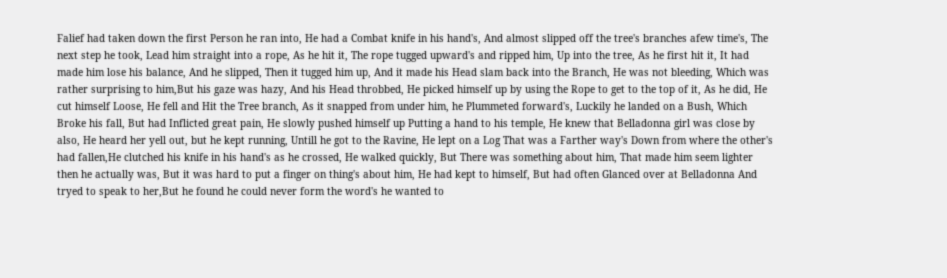Falief had taken down the first Person he ran into, He had a Combat knife in his hand's, And almost slipped off the tree's branches afew time's, The next step he took, Lead him straight into a rope, As he hit it, The rope tugged upward's and ripped him, Up into the tree, As he first hit it, It had made him lose his balance, And he slipped, Then it tugged him up, And it made his Head slam back into the Branch, He was not bleeding, Which was rather surprising to him,But his gaze was hazy, And his Head throbbed, He picked himself up by using the Rope to get to the top of it, As he did, He cut himself Loose, He fell and Hit the Tree branch, As it snapped from under him, he Plummeted forward's, Luckily he landed on a Bush, Which Broke his fall, But had Inflicted great pain, He slowly pushed himself up Putting a hand to his temple, He knew that Belladonna girl was close by also, He heard her yell out, but he kept running, Untill he got to the Ravine, He lept on a Log That was a Farther way's Down from where the other's had fallen,He clutched his knife in his hand's as he crossed, He walked quickly, But There was something about him, That made him seem lighter then he actually was, But it was hard to put a finger on thing's about him, He had kept to himself, But had often Glanced over at Belladonna And tryed to speak to her,But he found he could never form the word's he wanted to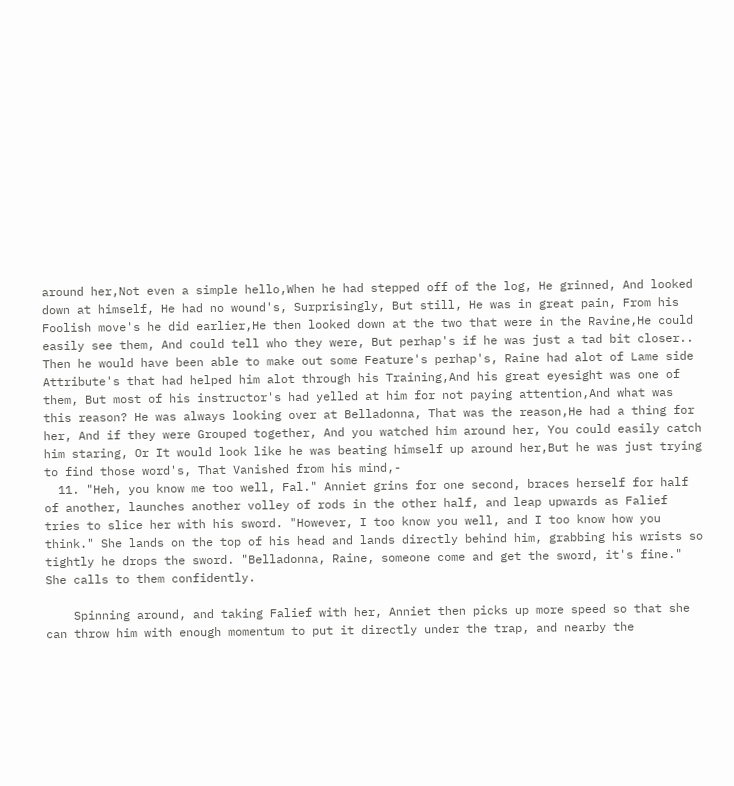around her,Not even a simple hello,When he had stepped off of the log, He grinned, And looked down at himself, He had no wound's, Surprisingly, But still, He was in great pain, From his Foolish move's he did earlier,He then looked down at the two that were in the Ravine,He could easily see them, And could tell who they were, But perhap's if he was just a tad bit closer.. Then he would have been able to make out some Feature's perhap's, Raine had alot of Lame side Attribute's that had helped him alot through his Training,And his great eyesight was one of them, But most of his instructor's had yelled at him for not paying attention,And what was this reason? He was always looking over at Belladonna, That was the reason,He had a thing for her, And if they were Grouped together, And you watched him around her, You could easily catch him staring, Or It would look like he was beating himself up around her,But he was just trying to find those word's, That Vanished from his mind,-
  11. "Heh, you know me too well, Fal." Anniet grins for one second, braces herself for half of another, launches another volley of rods in the other half, and leap upwards as Falief tries to slice her with his sword. "However, I too know you well, and I too know how you think." She lands on the top of his head and lands directly behind him, grabbing his wrists so tightly he drops the sword. "Belladonna, Raine, someone come and get the sword, it's fine." She calls to them confidently.

    Spinning around, and taking Falief with her, Anniet then picks up more speed so that she can throw him with enough momentum to put it directly under the trap, and nearby the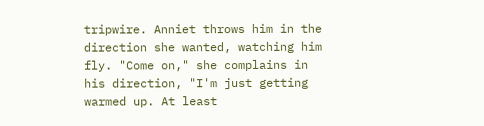tripwire. Anniet throws him in the direction she wanted, watching him fly. "Come on," she complains in his direction, "I'm just getting warmed up. At least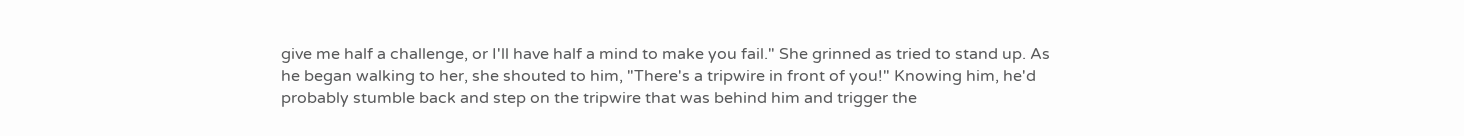give me half a challenge, or I'll have half a mind to make you fail." She grinned as tried to stand up. As he began walking to her, she shouted to him, "There's a tripwire in front of you!" Knowing him, he'd probably stumble back and step on the tripwire that was behind him and trigger the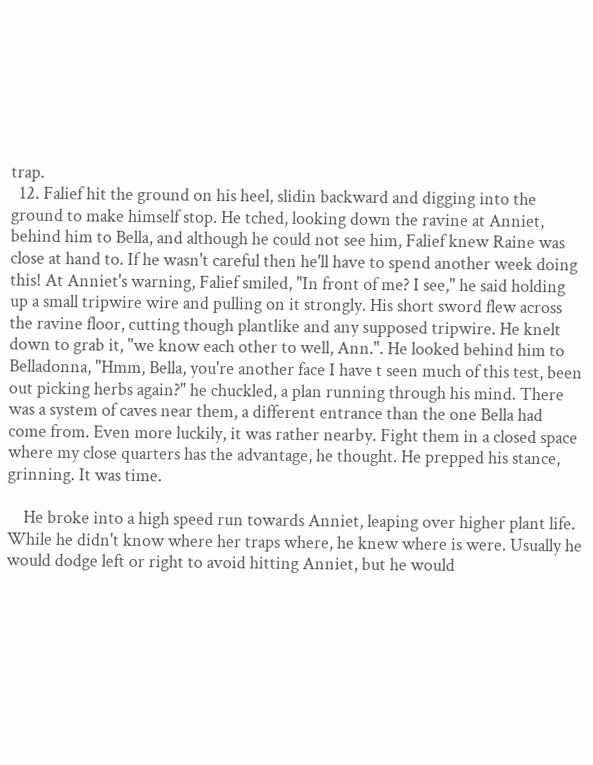trap.
  12. Falief hit the ground on his heel, slidin backward and digging into the ground to make himself stop. He tched, looking down the ravine at Anniet, behind him to Bella, and although he could not see him, Falief knew Raine was close at hand to. If he wasn't careful then he'll have to spend another week doing this! At Anniet's warning, Falief smiled, "In front of me? I see," he said holding up a small tripwire wire and pulling on it strongly. His short sword flew across the ravine floor, cutting though plantlike and any supposed tripwire. He knelt down to grab it, "we know each other to well, Ann.". He looked behind him to Belladonna, "Hmm, Bella, you're another face I have t seen much of this test, been out picking herbs again?" he chuckled, a plan running through his mind. There was a system of caves near them, a different entrance than the one Bella had come from. Even more luckily, it was rather nearby. Fight them in a closed space where my close quarters has the advantage, he thought. He prepped his stance, grinning. It was time.

    He broke into a high speed run towards Anniet, leaping over higher plant life. While he didn't know where her traps where, he knew where is were. Usually he would dodge left or right to avoid hitting Anniet, but he would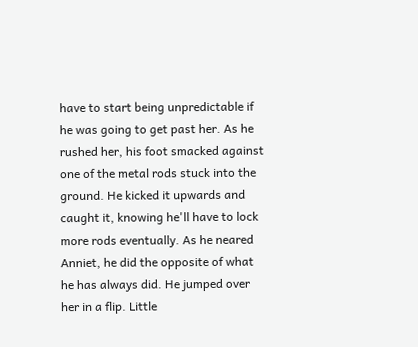have to start being unpredictable if he was going to get past her. As he rushed her, his foot smacked against one of the metal rods stuck into the ground. He kicked it upwards and caught it, knowing he'll have to lock more rods eventually. As he neared Anniet, he did the opposite of what he has always did. He jumped over her in a flip. Little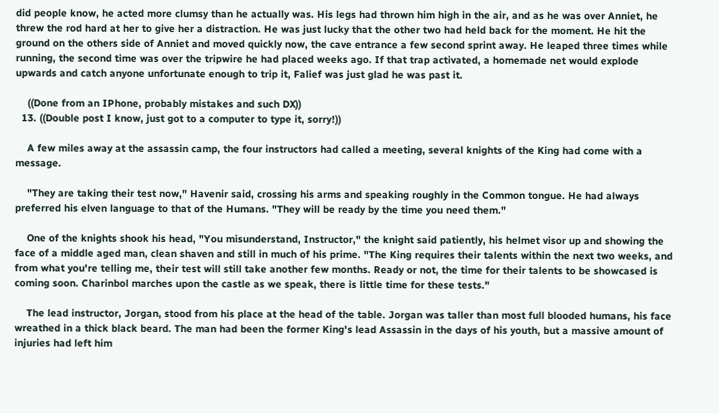did people know, he acted more clumsy than he actually was. His legs had thrown him high in the air, and as he was over Anniet, he threw the rod hard at her to give her a distraction. He was just lucky that the other two had held back for the moment. He hit the ground on the others side of Anniet and moved quickly now, the cave entrance a few second sprint away. He leaped three times while running, the second time was over the tripwire he had placed weeks ago. If that trap activated, a homemade net would explode upwards and catch anyone unfortunate enough to trip it, Falief was just glad he was past it.

    ((Done from an IPhone, probably mistakes and such DX))
  13. ((Double post I know, just got to a computer to type it, sorry!))

    A few miles away at the assassin camp, the four instructors had called a meeting, several knights of the King had come with a message.

    "They are taking their test now," Havenir said, crossing his arms and speaking roughly in the Common tongue. He had always preferred his elven language to that of the Humans. "They will be ready by the time you need them."

    One of the knights shook his head, "You misunderstand, Instructor," the knight said patiently, his helmet visor up and showing the face of a middle aged man, clean shaven and still in much of his prime. "The King requires their talents within the next two weeks, and from what you're telling me, their test will still take another few months. Ready or not, the time for their talents to be showcased is coming soon. Charinbol marches upon the castle as we speak, there is little time for these tests."

    The lead instructor, Jorgan, stood from his place at the head of the table. Jorgan was taller than most full blooded humans, his face wreathed in a thick black beard. The man had been the former King's lead Assassin in the days of his youth, but a massive amount of injuries had left him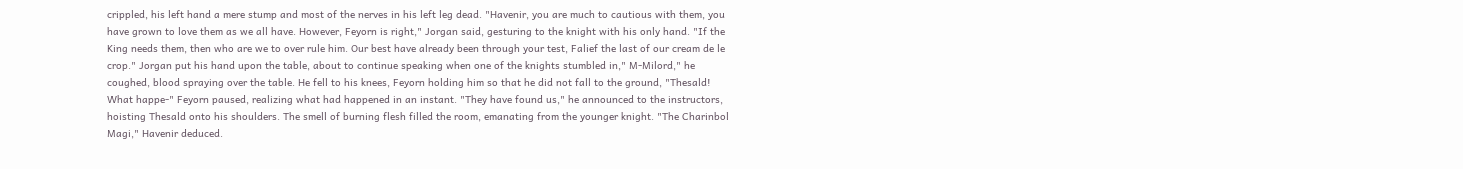crippled, his left hand a mere stump and most of the nerves in his left leg dead. "Havenir, you are much to cautious with them, you have grown to love them as we all have. However, Feyorn is right," Jorgan said, gesturing to the knight with his only hand. "If the King needs them, then who are we to over rule him. Our best have already been through your test, Falief the last of our cream de le crop." Jorgan put his hand upon the table, about to continue speaking when one of the knights stumbled in," M-Milord," he coughed, blood spraying over the table. He fell to his knees, Feyorn holding him so that he did not fall to the ground, "Thesald! What happe-" Feyorn paused, realizing what had happened in an instant. "They have found us," he announced to the instructors, hoisting Thesald onto his shoulders. The smell of burning flesh filled the room, emanating from the younger knight. "The Charinbol Magi," Havenir deduced.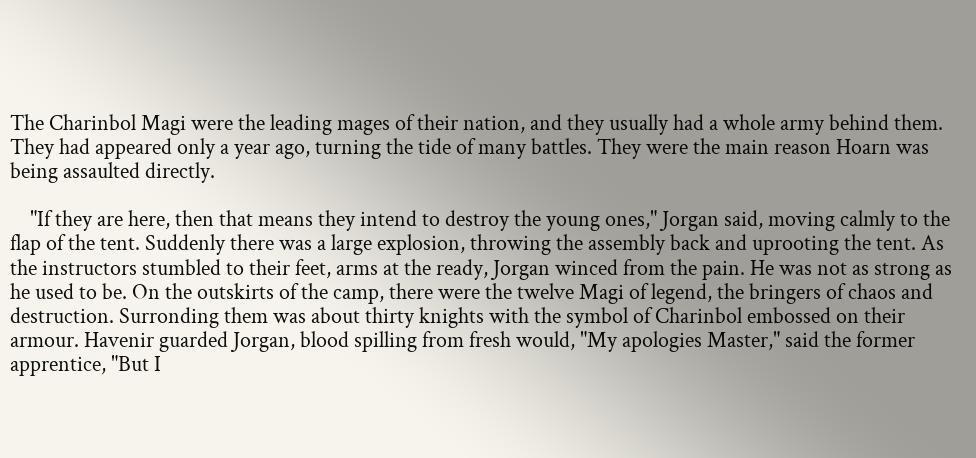The Charinbol Magi were the leading mages of their nation, and they usually had a whole army behind them. They had appeared only a year ago, turning the tide of many battles. They were the main reason Hoarn was being assaulted directly.

    "If they are here, then that means they intend to destroy the young ones," Jorgan said, moving calmly to the flap of the tent. Suddenly there was a large explosion, throwing the assembly back and uprooting the tent. As the instructors stumbled to their feet, arms at the ready, Jorgan winced from the pain. He was not as strong as he used to be. On the outskirts of the camp, there were the twelve Magi of legend, the bringers of chaos and destruction. Surronding them was about thirty knights with the symbol of Charinbol embossed on their armour. Havenir guarded Jorgan, blood spilling from fresh would, "My apologies Master," said the former apprentice, "But I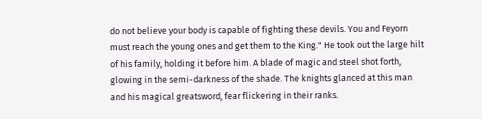do not believe your body is capable of fighting these devils. You and Feyorn must reach the young ones and get them to the King." He took out the large hilt of his family, holding it before him. A blade of magic and steel shot forth, glowing in the semi-darkness of the shade. The knights glanced at this man and his magical greatsword, fear flickering in their ranks.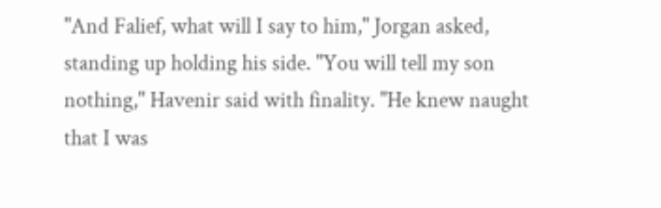"And Falief, what will I say to him," Jorgan asked, standing up holding his side. "You will tell my son nothing," Havenir said with finality. "He knew naught that I was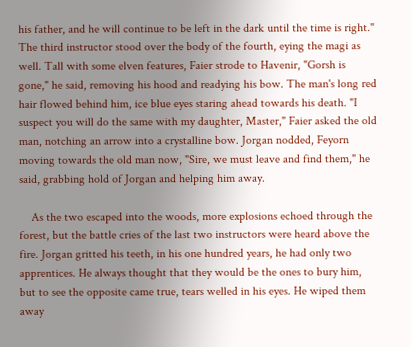his father, and he will continue to be left in the dark until the time is right." The third instructor stood over the body of the fourth, eying the magi as well. Tall with some elven features, Faier strode to Havenir, "Gorsh is gone," he said, removing his hood and readying his bow. The man's long red hair flowed behind him, ice blue eyes staring ahead towards his death. "I suspect you will do the same with my daughter, Master," Faier asked the old man, notching an arrow into a crystalline bow. Jorgan nodded, Feyorn moving towards the old man now, "Sire, we must leave and find them," he said, grabbing hold of Jorgan and helping him away.

    As the two escaped into the woods, more explosions echoed through the forest, but the battle cries of the last two instructors were heard above the fire. Jorgan gritted his teeth, in his one hundred years, he had only two apprentices. He always thought that they would be the ones to bury him, but to see the opposite came true, tears welled in his eyes. He wiped them away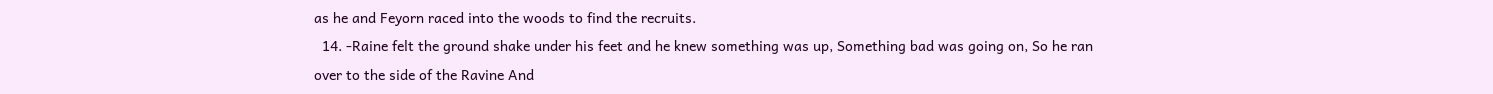as he and Feyorn raced into the woods to find the recruits.
  14. -Raine felt the ground shake under his feet and he knew something was up, Something bad was going on, So he ran over to the side of the Ravine And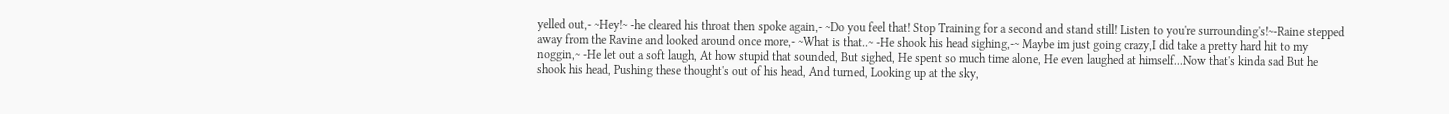yelled out,- ~Hey!~ -he cleared his throat then spoke again,- ~Do you feel that! Stop Training for a second and stand still! Listen to you're surrounding's!~-Raine stepped away from the Ravine and looked around once more,- ~What is that..~ -He shook his head sighing,-~ Maybe im just going crazy,I did take a pretty hard hit to my noggin,~ -He let out a soft laugh, At how stupid that sounded, But sighed, He spent so much time alone, He even laughed at himself...Now that's kinda sad But he shook his head, Pushing these thought's out of his head, And turned, Looking up at the sky,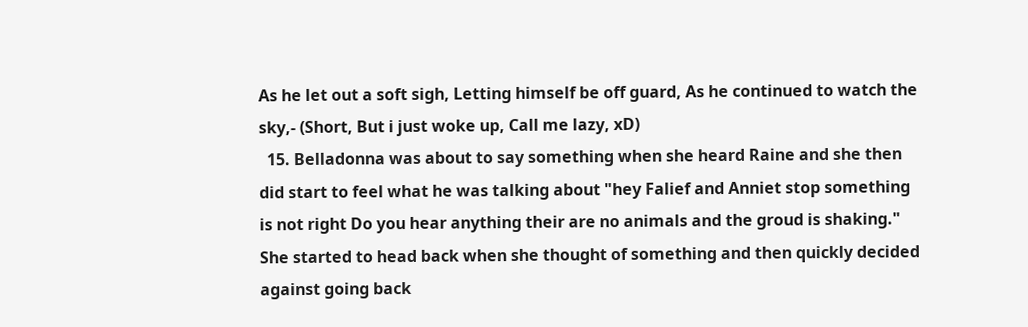As he let out a soft sigh, Letting himself be off guard, As he continued to watch the sky,- (Short, But i just woke up, Call me lazy, xD)
  15. Belladonna was about to say something when she heard Raine and she then did start to feel what he was talking about "hey Falief and Anniet stop something is not right Do you hear anything their are no animals and the groud is shaking." She started to head back when she thought of something and then quickly decided against going back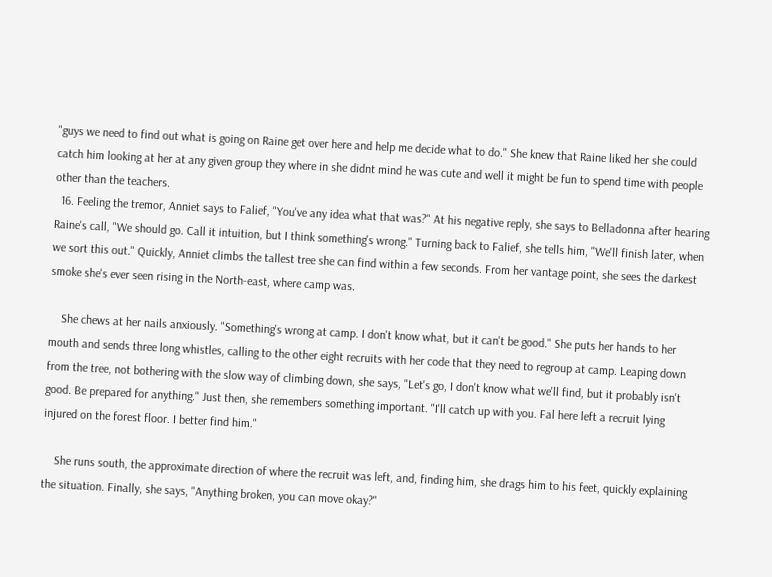"guys we need to find out what is going on Raine get over here and help me decide what to do." She knew that Raine liked her she could catch him looking at her at any given group they where in she didnt mind he was cute and well it might be fun to spend time with people other than the teachers.
  16. Feeling the tremor, Anniet says to Falief, "You've any idea what that was?" At his negative reply, she says to Belladonna after hearing Raine's call, "We should go. Call it intuition, but I think something's wrong." Turning back to Falief, she tells him, "We'll finish later, when we sort this out." Quickly, Anniet climbs the tallest tree she can find within a few seconds. From her vantage point, she sees the darkest smoke she's ever seen rising in the North-east, where camp was.

    She chews at her nails anxiously. "Something's wrong at camp. I don't know what, but it can't be good." She puts her hands to her mouth and sends three long whistles, calling to the other eight recruits with her code that they need to regroup at camp. Leaping down from the tree, not bothering with the slow way of climbing down, she says, "Let's go, I don't know what we'll find, but it probably isn't good. Be prepared for anything." Just then, she remembers something important. "I'll catch up with you. Fal here left a recruit lying injured on the forest floor. I better find him."

    She runs south, the approximate direction of where the recruit was left, and, finding him, she drags him to his feet, quickly explaining the situation. Finally, she says, "Anything broken, you can move okay?"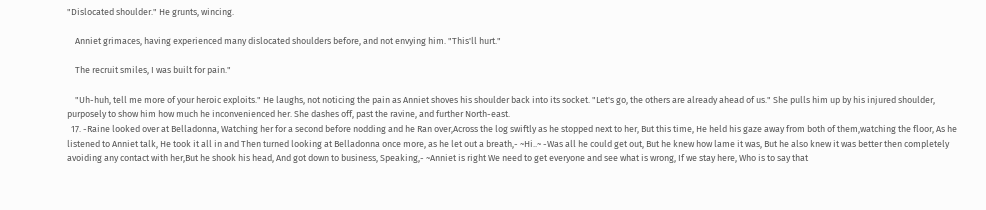"Dislocated shoulder." He grunts, wincing.

    Anniet grimaces, having experienced many dislocated shoulders before, and not envying him. "This'll hurt."

    The recruit smiles, I was built for pain."

    "Uh-huh, tell me more of your heroic exploits." He laughs, not noticing the pain as Anniet shoves his shoulder back into its socket. "Let's go, the others are already ahead of us." She pulls him up by his injured shoulder, purposely to show him how much he inconvenienced her. She dashes off, past the ravine, and further North-east.
  17. -Raine looked over at Belladonna, Watching her for a second before nodding and he Ran over,Across the log swiftly as he stopped next to her, But this time, He held his gaze away from both of them,watching the floor, As he listened to Anniet talk, He took it all in and Then turned looking at Belladonna once more, as he let out a breath,- ~Hi..~ -Was all he could get out, But he knew how lame it was, But he also knew it was better then completely avoiding any contact with her,But he shook his head, And got down to business, Speaking,- ~Anniet is right We need to get everyone and see what is wrong, If we stay here, Who is to say that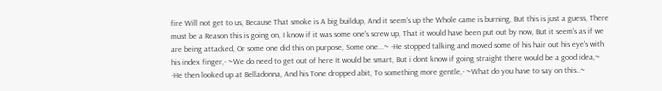fire Will not get to us, Because That smoke is A big buildup, And it seem's up the Whole came is burning, But this is just a guess, There must be a Reason this is going on, I know if it was some one's screw up, That it would have been put out by now, But it seem's as if we are being attacked, Or some one did this on purpose, Some one...~ -He stopped talking and moved some of his hair out his eye's with his index finger,- ~We do need to get out of here It would be smart, But i dont know if going straight there would be a good idea,~ -He then looked up at Belladonna, And his Tone dropped abit, To something more gentle,- ~What do you have to say on this..~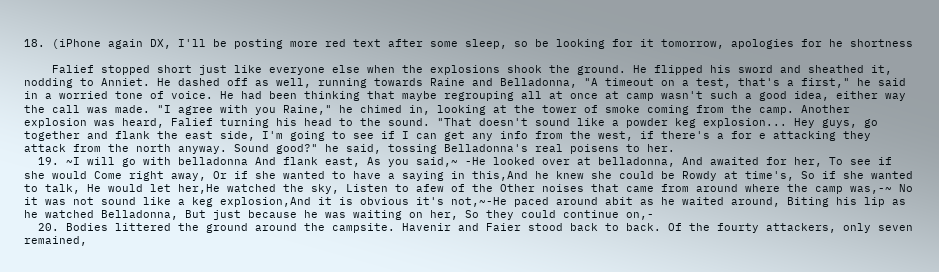18. (iPhone again DX, I'll be posting more red text after some sleep, so be looking for it tomorrow, apologies for he shortness

    Falief stopped short just like everyone else when the explosions shook the ground. He flipped his sword and sheathed it, nodding to Anniet. He dashed off as well, running towards Raine and Belladonna, "A timeout on a test, that's a first," he said in a worried tone of voice. He had been thinking that maybe regrouping all at once at camp wasn't such a good idea, either way the call was made. "I agree with you Raine," he chimed in, looking at the tower of smoke coming from the camp. Another explosion was heard, Falief turning his head to the sound. "That doesn't sound like a powder keg explosion... Hey guys, go together and flank the east side, I'm going to see if I can get any info from the west, if there's a for e attacking they attack from the north anyway. Sound good?" he said, tossing Belladonna's real poisens to her.
  19. ~I will go with belladonna And flank east, As you said,~ -He looked over at belladonna, And awaited for her, To see if she would Come right away, Or if she wanted to have a saying in this,And he knew she could be Rowdy at time's, So if she wanted to talk, He would let her,He watched the sky, Listen to afew of the Other noises that came from around where the camp was,-~ No it was not sound like a keg explosion,And it is obvious it's not,~-He paced around abit as he waited around, Biting his lip as he watched Belladonna, But just because he was waiting on her, So they could continue on,-
  20. Bodies littered the ground around the campsite. Havenir and Faier stood back to back. Of the fourty attackers, only seven remained,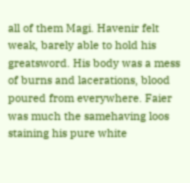all of them Magi. Havenir felt weak, barely able to hold his greatsword. His body was a mess of burns and lacerations, blood poured from everywhere. Faier was much the samehaving loos staining his pure white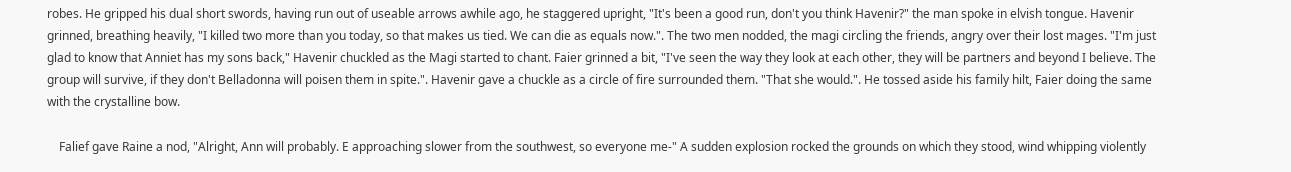robes. He gripped his dual short swords, having run out of useable arrows awhile ago, he staggered upright, "It's been a good run, don't you think Havenir?" the man spoke in elvish tongue. Havenir grinned, breathing heavily, "I killed two more than you today, so that makes us tied. We can die as equals now.". The two men nodded, the magi circling the friends, angry over their lost mages. "I'm just glad to know that Anniet has my sons back," Havenir chuckled as the Magi started to chant. Faier grinned a bit, "I've seen the way they look at each other, they will be partners and beyond I believe. The group will survive, if they don't Belladonna will poisen them in spite.". Havenir gave a chuckle as a circle of fire surrounded them. "That she would.". He tossed aside his family hilt, Faier doing the same with the crystalline bow.

    Falief gave Raine a nod, "Alright, Ann will probably. E approaching slower from the southwest, so everyone me-" A sudden explosion rocked the grounds on which they stood, wind whipping violently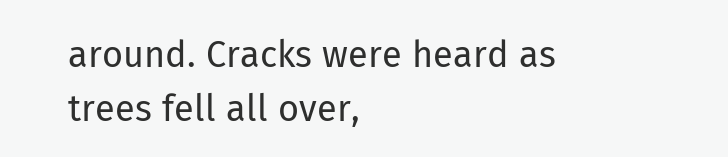around. Cracks were heard as trees fell all over,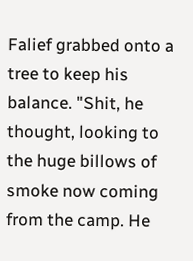Falief grabbed onto a tree to keep his balance. "Shit, he thought, looking to the huge billows of smoke now coming from the camp. He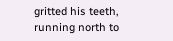gritted his teeth, running north to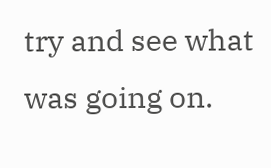try and see what was going on.